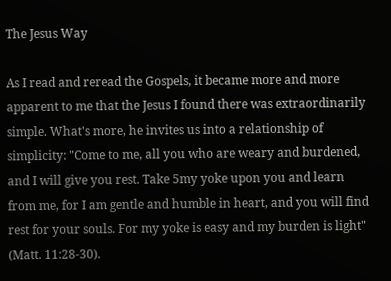The Jesus Way

As I read and reread the Gospels, it became more and more apparent to me that the Jesus I found there was extraordinarily simple. What's more, he invites us into a relationship of simplicity: "Come to me, all you who are weary and burdened, and I will give you rest. Take 5my yoke upon you and learn from me, for I am gentle and humble in heart, and you will find rest for your souls. For my yoke is easy and my burden is light" (Matt. 11:28-30).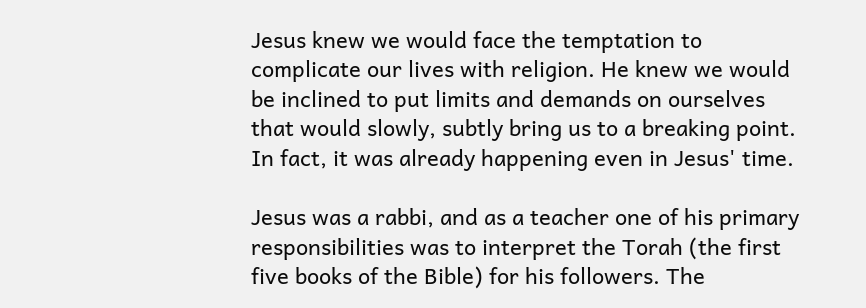Jesus knew we would face the temptation to complicate our lives with religion. He knew we would be inclined to put limits and demands on ourselves that would slowly, subtly bring us to a breaking point. In fact, it was already happening even in Jesus' time.

Jesus was a rabbi, and as a teacher one of his primary responsibilities was to interpret the Torah (the first five books of the Bible) for his followers. The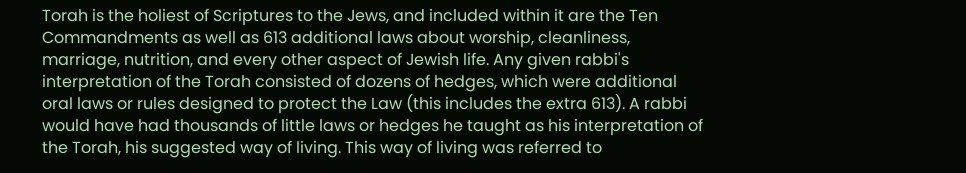Torah is the holiest of Scriptures to the Jews, and included within it are the Ten Commandments as well as 613 additional laws about worship, cleanliness, marriage, nutrition, and every other aspect of Jewish life. Any given rabbi's interpretation of the Torah consisted of dozens of hedges, which were additional oral laws or rules designed to protect the Law (this includes the extra 613). A rabbi would have had thousands of little laws or hedges he taught as his interpretation of the Torah, his suggested way of living. This way of living was referred to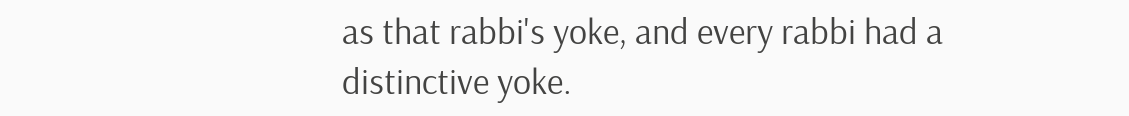as that rabbi's yoke, and every rabbi had a distinctive yoke.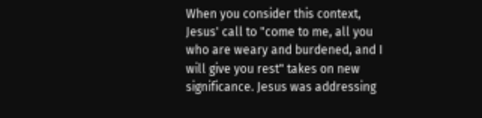When you consider this context, Jesus' call to "come to me, all you who are weary and burdened, and I will give you rest" takes on new significance. Jesus was addressing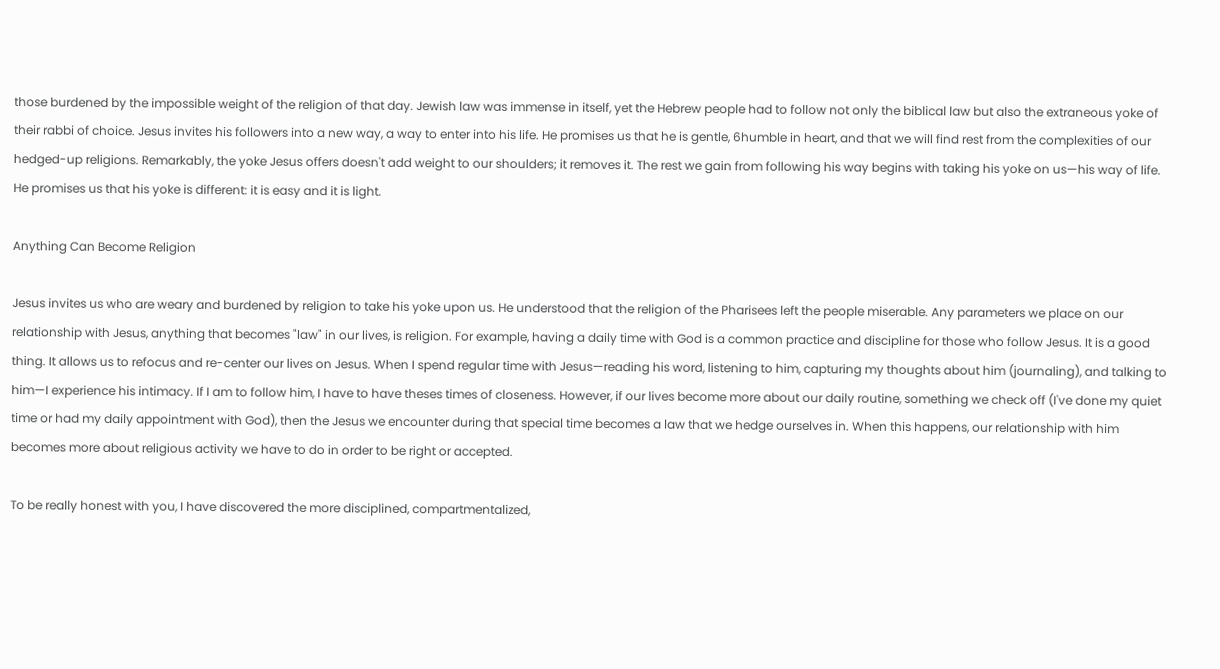those burdened by the impossible weight of the religion of that day. Jewish law was immense in itself, yet the Hebrew people had to follow not only the biblical law but also the extraneous yoke of their rabbi of choice. Jesus invites his followers into a new way, a way to enter into his life. He promises us that he is gentle, 6humble in heart, and that we will find rest from the complexities of our hedged-up religions. Remarkably, the yoke Jesus offers doesn't add weight to our shoulders; it removes it. The rest we gain from following his way begins with taking his yoke on us—his way of life. He promises us that his yoke is different: it is easy and it is light.

Anything Can Become Religion

Jesus invites us who are weary and burdened by religion to take his yoke upon us. He understood that the religion of the Pharisees left the people miserable. Any parameters we place on our relationship with Jesus, anything that becomes "law" in our lives, is religion. For example, having a daily time with God is a common practice and discipline for those who follow Jesus. It is a good thing. It allows us to refocus and re-center our lives on Jesus. When I spend regular time with Jesus—reading his word, listening to him, capturing my thoughts about him (journaling), and talking to him—I experience his intimacy. If I am to follow him, I have to have theses times of closeness. However, if our lives become more about our daily routine, something we check off (I've done my quiet time or had my daily appointment with God), then the Jesus we encounter during that special time becomes a law that we hedge ourselves in. When this happens, our relationship with him becomes more about religious activity we have to do in order to be right or accepted.

To be really honest with you, I have discovered the more disciplined, compartmentalized,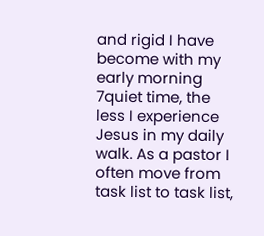and rigid I have become with my early morning 7quiet time, the less I experience Jesus in my daily walk. As a pastor I often move from task list to task list,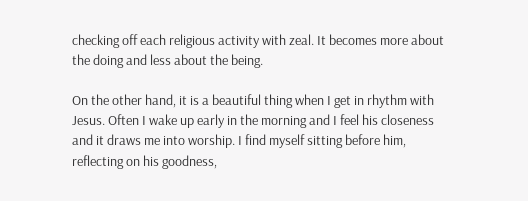checking off each religious activity with zeal. It becomes more about the doing and less about the being.

On the other hand, it is a beautiful thing when I get in rhythm with Jesus. Often I wake up early in the morning and I feel his closeness and it draws me into worship. I find myself sitting before him, reflecting on his goodness,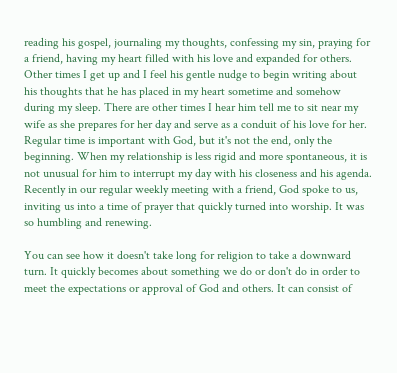reading his gospel, journaling my thoughts, confessing my sin, praying for a friend, having my heart filled with his love and expanded for others. Other times I get up and I feel his gentle nudge to begin writing about his thoughts that he has placed in my heart sometime and somehow during my sleep. There are other times I hear him tell me to sit near my wife as she prepares for her day and serve as a conduit of his love for her. Regular time is important with God, but it's not the end, only the beginning. When my relationship is less rigid and more spontaneous, it is not unusual for him to interrupt my day with his closeness and his agenda. Recently in our regular weekly meeting with a friend, God spoke to us, inviting us into a time of prayer that quickly turned into worship. It was so humbling and renewing.

You can see how it doesn't take long for religion to take a downward turn. It quickly becomes about something we do or don't do in order to meet the expectations or approval of God and others. It can consist of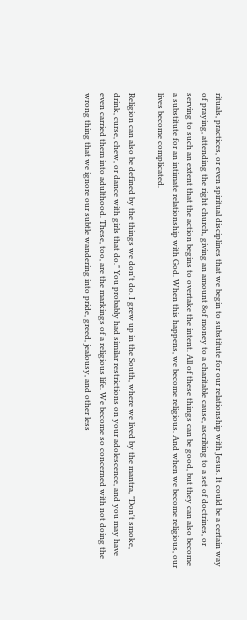rituals, practices, or even spiritual disciplines that we begin to substitute for our relationship with Jesus. It could be a certain way of praying, attending the right church, giving an amount 8of money to a charitable cause, ascribing to a set of doctrines, or serving to such an extent that the action begins to overtake the intent. All of these things can be good, but they can also become a substitute for an intimate relationship with God. When this happens, we become religious. And when we become religious, our lives become complicated.

Religion can also be defined by the things we don't do. I grew up in the South, where we lived by the mantra, "Don't smoke, drink, curse, chew, or dance with girls that do." You probably had similar restrictions on your adolescence, and you may have even carried them into adulthood. These, too, are the markings of a religious life. We become so concerned with not doing the wrong thing that we ignore our subtle wandering into pride, greed, jealousy, and other less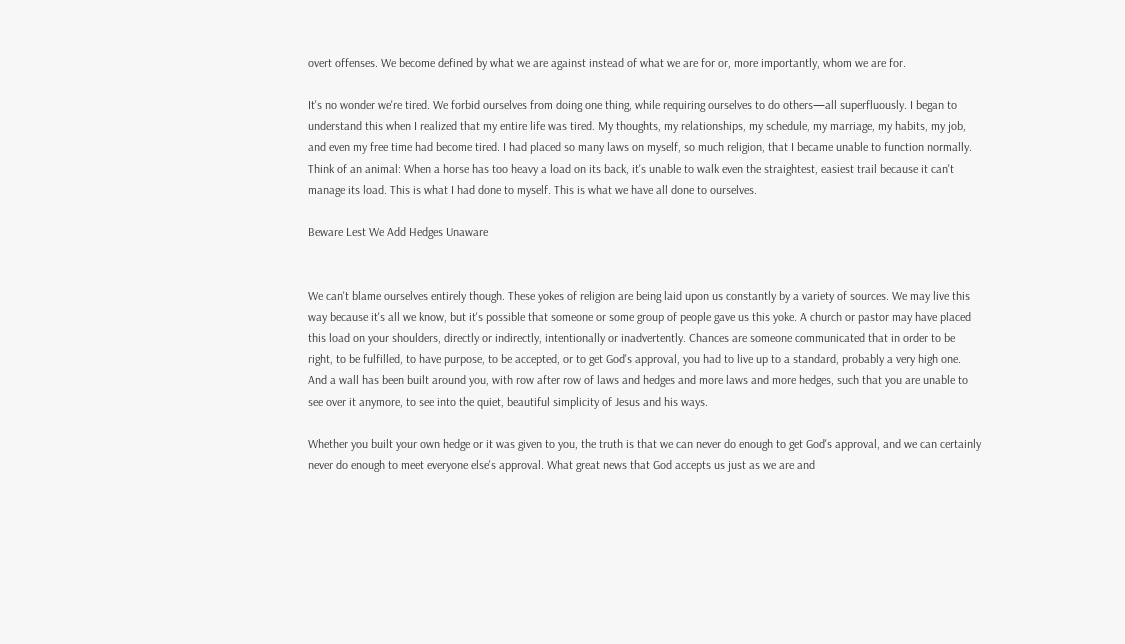overt offenses. We become defined by what we are against instead of what we are for or, more importantly, whom we are for.

It's no wonder we're tired. We forbid ourselves from doing one thing, while requiring ourselves to do others—all superfluously. I began to understand this when I realized that my entire life was tired. My thoughts, my relationships, my schedule, my marriage, my habits, my job, and even my free time had become tired. I had placed so many laws on myself, so much religion, that I became unable to function normally. Think of an animal: When a horse has too heavy a load on its back, it's unable to walk even the straightest, easiest trail because it can't manage its load. This is what I had done to myself. This is what we have all done to ourselves.

Beware Lest We Add Hedges Unaware


We can't blame ourselves entirely though. These yokes of religion are being laid upon us constantly by a variety of sources. We may live this way because it's all we know, but it's possible that someone or some group of people gave us this yoke. A church or pastor may have placed this load on your shoulders, directly or indirectly, intentionally or inadvertently. Chances are someone communicated that in order to be right, to be fulfilled, to have purpose, to be accepted, or to get God's approval, you had to live up to a standard, probably a very high one. And a wall has been built around you, with row after row of laws and hedges and more laws and more hedges, such that you are unable to see over it anymore, to see into the quiet, beautiful simplicity of Jesus and his ways.

Whether you built your own hedge or it was given to you, the truth is that we can never do enough to get God's approval, and we can certainly never do enough to meet everyone else's approval. What great news that God accepts us just as we are and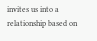invites us into a relationship based on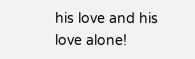his love and his love alone!